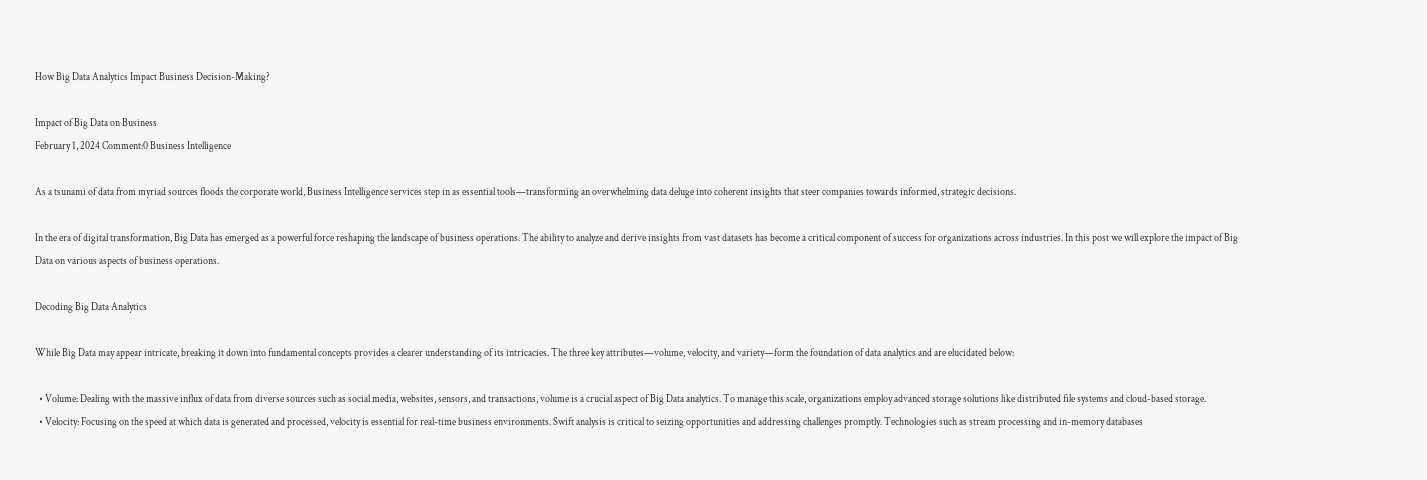How Big Data Analytics Impact Business Decision-Making?

Impact of Big Data on Business
February 1, 2024 Comment:0 Business Intelligence

As a tsunami of data from myriad sources floods the corporate world, Business Intelligence services step in as essential tools—transforming an overwhelming data deluge into coherent insights that steer companies towards informed, strategic decisions.

In the era of digital transformation, Big Data has emerged as a powerful force reshaping the landscape of business operations. The ability to analyze and derive insights from vast datasets has become a critical component of success for organizations across industries. In this post we will explore the impact of Big Data on various aspects of business operations.

Decoding Big Data Analytics

While Big Data may appear intricate, breaking it down into fundamental concepts provides a clearer understanding of its intricacies. The three key attributes—volume, velocity, and variety—form the foundation of data analytics and are elucidated below:

  • Volume: Dealing with the massive influx of data from diverse sources such as social media, websites, sensors, and transactions, volume is a crucial aspect of Big Data analytics. To manage this scale, organizations employ advanced storage solutions like distributed file systems and cloud-based storage.
  • Velocity: Focusing on the speed at which data is generated and processed, velocity is essential for real-time business environments. Swift analysis is critical to seizing opportunities and addressing challenges promptly. Technologies such as stream processing and in-memory databases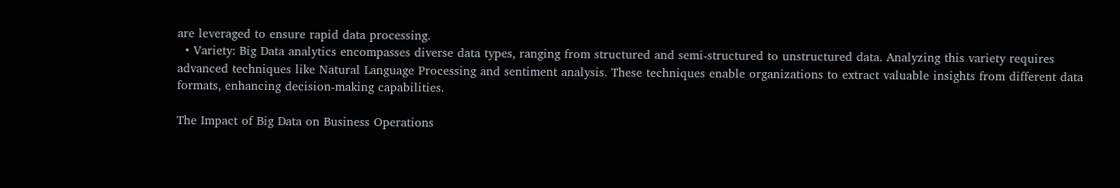are leveraged to ensure rapid data processing.
  • Variety: Big Data analytics encompasses diverse data types, ranging from structured and semi-structured to unstructured data. Analyzing this variety requires advanced techniques like Natural Language Processing and sentiment analysis. These techniques enable organizations to extract valuable insights from different data formats, enhancing decision-making capabilities.

The Impact of Big Data on Business Operations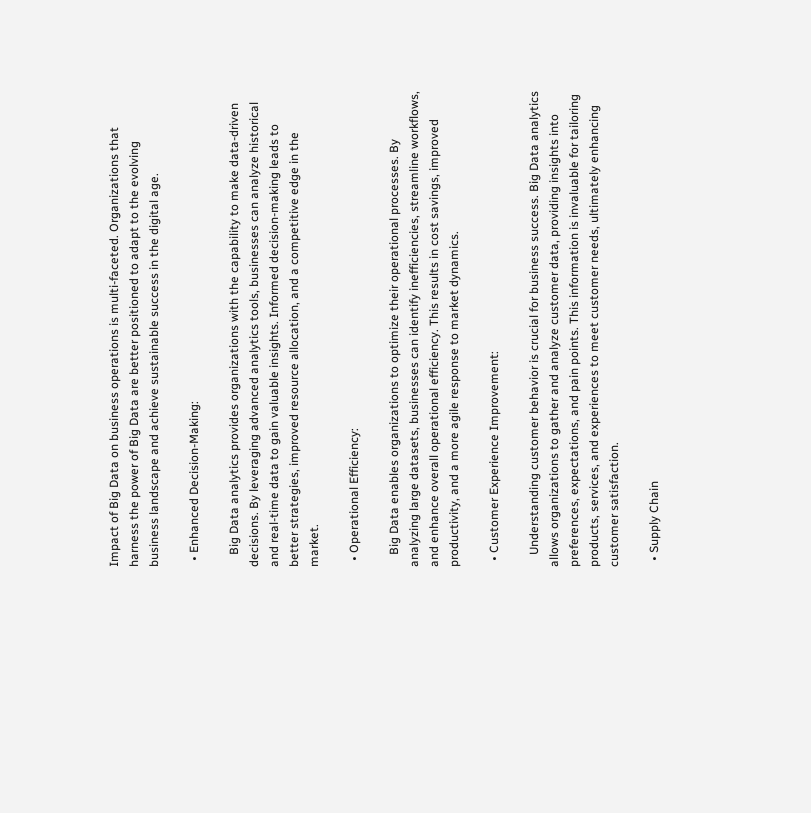Impact of Big Data on business operations is multi-faceted. Organizations that harness the power of Big Data are better positioned to adapt to the evolving business landscape and achieve sustainable success in the digital age.

  • Enhanced Decision-Making:

    Big Data analytics provides organizations with the capability to make data-driven decisions. By leveraging advanced analytics tools, businesses can analyze historical and real-time data to gain valuable insights. Informed decision-making leads to better strategies, improved resource allocation, and a competitive edge in the market.

  • Operational Efficiency:

    Big Data enables organizations to optimize their operational processes. By analyzing large datasets, businesses can identify inefficiencies, streamline workflows, and enhance overall operational efficiency. This results in cost savings, improved productivity, and a more agile response to market dynamics.

  • Customer Experience Improvement:

    Understanding customer behavior is crucial for business success. Big Data analytics allows organizations to gather and analyze customer data, providing insights into preferences, expectations, and pain points. This information is invaluable for tailoring products, services, and experiences to meet customer needs, ultimately enhancing customer satisfaction.

  • Supply Chain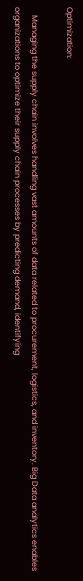Optimization:

    Managing the supply chain involves handling vast amounts of data related to procurement, logistics, and inventory. Big Data analytics enables organizations to optimize their supply chain processes by predicting demand, identifying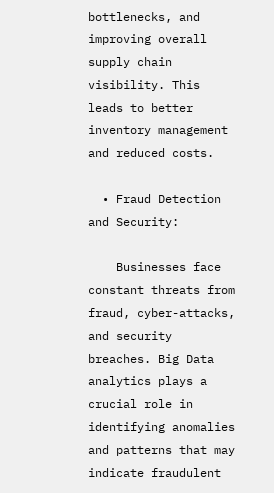bottlenecks, and improving overall supply chain visibility. This leads to better inventory management and reduced costs.

  • Fraud Detection and Security:

    Businesses face constant threats from fraud, cyber-attacks, and security breaches. Big Data analytics plays a crucial role in identifying anomalies and patterns that may indicate fraudulent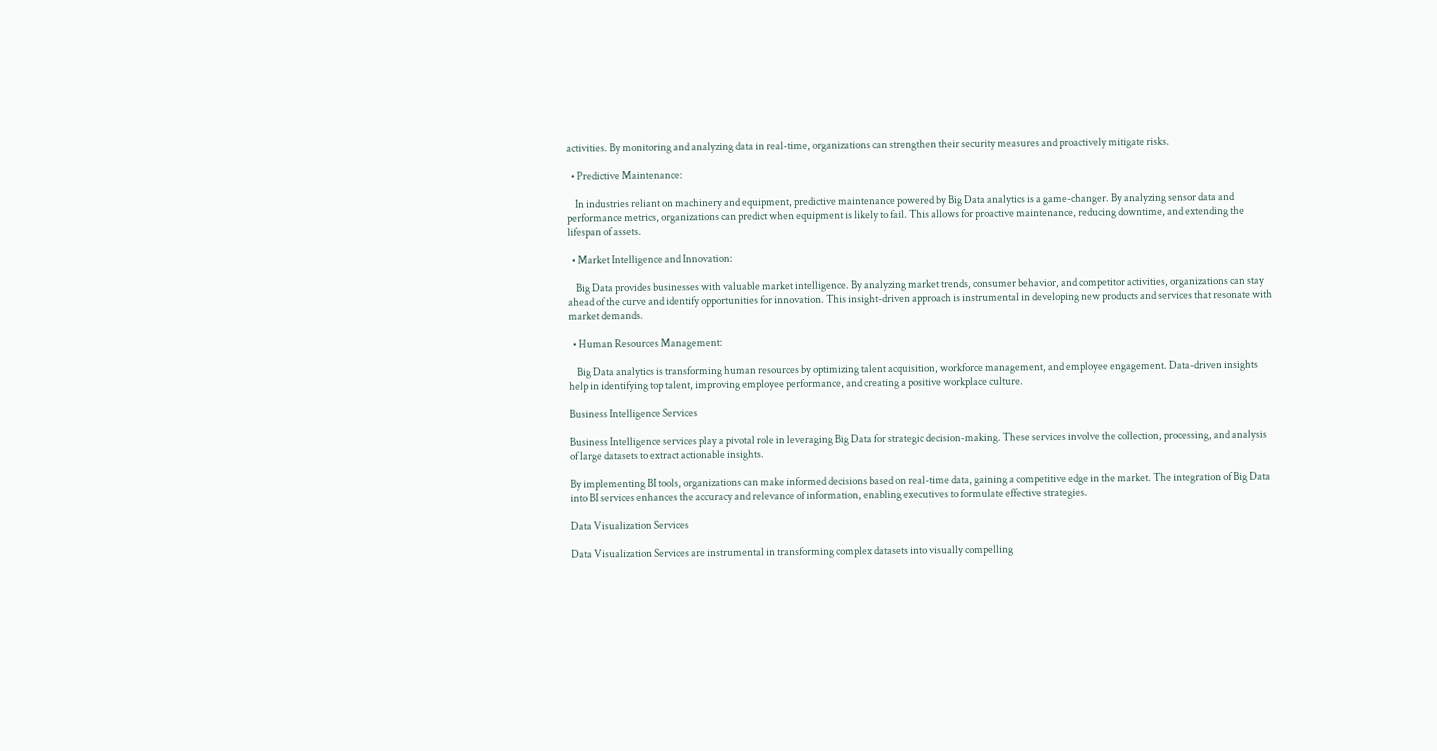activities. By monitoring and analyzing data in real-time, organizations can strengthen their security measures and proactively mitigate risks.

  • Predictive Maintenance:

    In industries reliant on machinery and equipment, predictive maintenance powered by Big Data analytics is a game-changer. By analyzing sensor data and performance metrics, organizations can predict when equipment is likely to fail. This allows for proactive maintenance, reducing downtime, and extending the lifespan of assets.

  • Market Intelligence and Innovation:

    Big Data provides businesses with valuable market intelligence. By analyzing market trends, consumer behavior, and competitor activities, organizations can stay ahead of the curve and identify opportunities for innovation. This insight-driven approach is instrumental in developing new products and services that resonate with market demands.

  • Human Resources Management:

    Big Data analytics is transforming human resources by optimizing talent acquisition, workforce management, and employee engagement. Data-driven insights help in identifying top talent, improving employee performance, and creating a positive workplace culture.

Business Intelligence Services

Business Intelligence services play a pivotal role in leveraging Big Data for strategic decision-making. These services involve the collection, processing, and analysis of large datasets to extract actionable insights.

By implementing BI tools, organizations can make informed decisions based on real-time data, gaining a competitive edge in the market. The integration of Big Data into BI services enhances the accuracy and relevance of information, enabling executives to formulate effective strategies.

Data Visualization Services

Data Visualization Services are instrumental in transforming complex datasets into visually compelling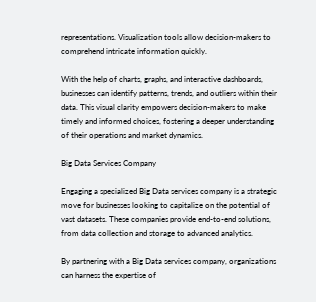representations. Visualization tools allow decision-makers to comprehend intricate information quickly.

With the help of charts, graphs, and interactive dashboards, businesses can identify patterns, trends, and outliers within their data. This visual clarity empowers decision-makers to make timely and informed choices, fostering a deeper understanding of their operations and market dynamics.

Big Data Services Company

Engaging a specialized Big Data services company is a strategic move for businesses looking to capitalize on the potential of vast datasets. These companies provide end-to-end solutions, from data collection and storage to advanced analytics.

By partnering with a Big Data services company, organizations can harness the expertise of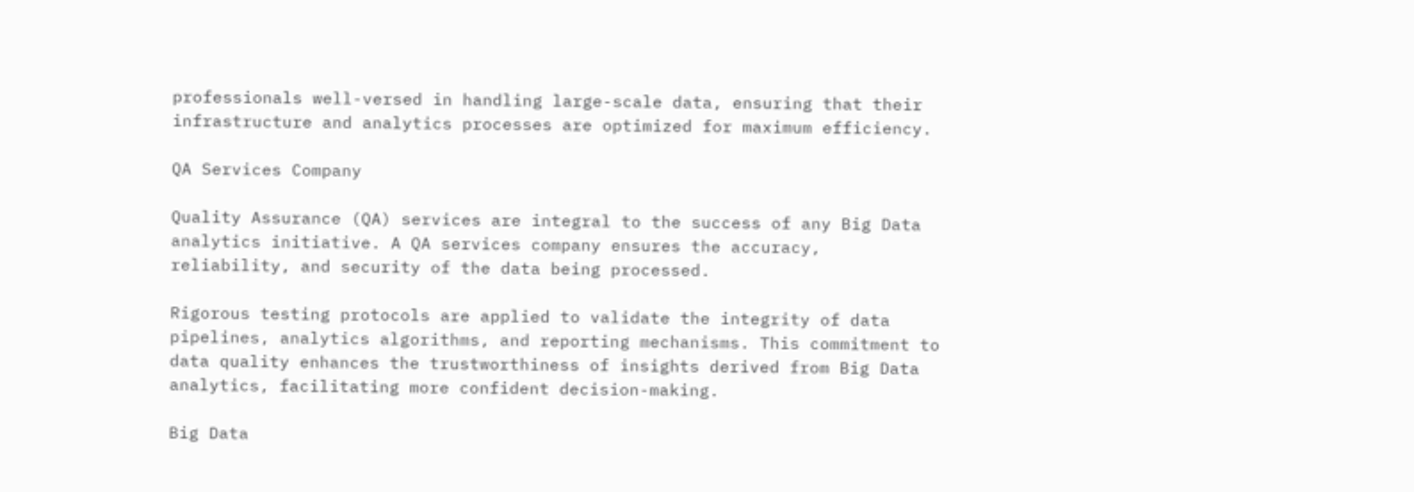professionals well-versed in handling large-scale data, ensuring that their infrastructure and analytics processes are optimized for maximum efficiency.

QA Services Company

Quality Assurance (QA) services are integral to the success of any Big Data analytics initiative. A QA services company ensures the accuracy, reliability, and security of the data being processed.

Rigorous testing protocols are applied to validate the integrity of data pipelines, analytics algorithms, and reporting mechanisms. This commitment to data quality enhances the trustworthiness of insights derived from Big Data analytics, facilitating more confident decision-making.

Big Data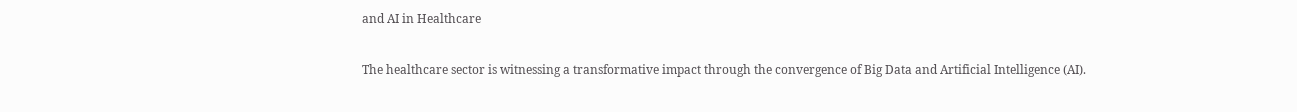and AI in Healthcare

The healthcare sector is witnessing a transformative impact through the convergence of Big Data and Artificial Intelligence (AI).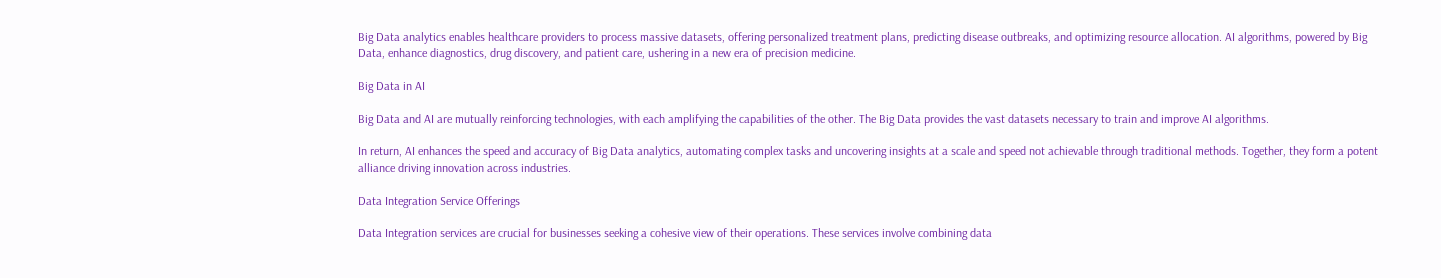Big Data analytics enables healthcare providers to process massive datasets, offering personalized treatment plans, predicting disease outbreaks, and optimizing resource allocation. AI algorithms, powered by Big Data, enhance diagnostics, drug discovery, and patient care, ushering in a new era of precision medicine.

Big Data in AI

Big Data and AI are mutually reinforcing technologies, with each amplifying the capabilities of the other. The Big Data provides the vast datasets necessary to train and improve AI algorithms.

In return, AI enhances the speed and accuracy of Big Data analytics, automating complex tasks and uncovering insights at a scale and speed not achievable through traditional methods. Together, they form a potent alliance driving innovation across industries.

Data Integration Service Offerings

Data Integration services are crucial for businesses seeking a cohesive view of their operations. These services involve combining data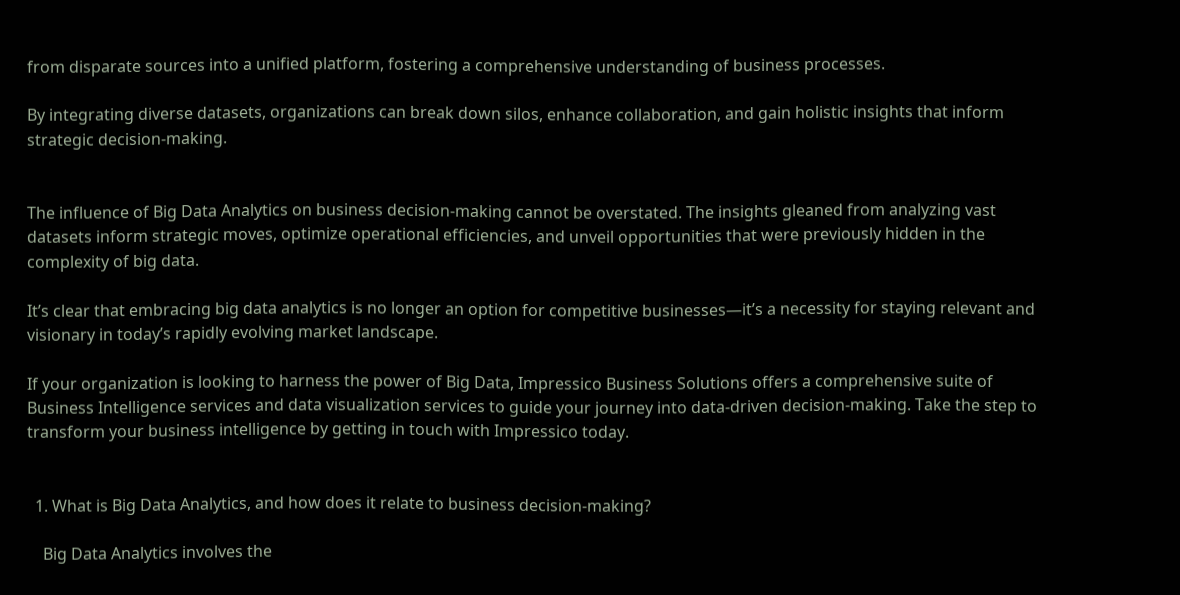from disparate sources into a unified platform, fostering a comprehensive understanding of business processes.

By integrating diverse datasets, organizations can break down silos, enhance collaboration, and gain holistic insights that inform strategic decision-making.


The influence of Big Data Analytics on business decision-making cannot be overstated. The insights gleaned from analyzing vast datasets inform strategic moves, optimize operational efficiencies, and unveil opportunities that were previously hidden in the complexity of big data.

It’s clear that embracing big data analytics is no longer an option for competitive businesses—it’s a necessity for staying relevant and visionary in today’s rapidly evolving market landscape.

If your organization is looking to harness the power of Big Data, Impressico Business Solutions offers a comprehensive suite of Business Intelligence services and data visualization services to guide your journey into data-driven decision-making. Take the step to transform your business intelligence by getting in touch with Impressico today.


  1. What is Big Data Analytics, and how does it relate to business decision-making?

    Big Data Analytics involves the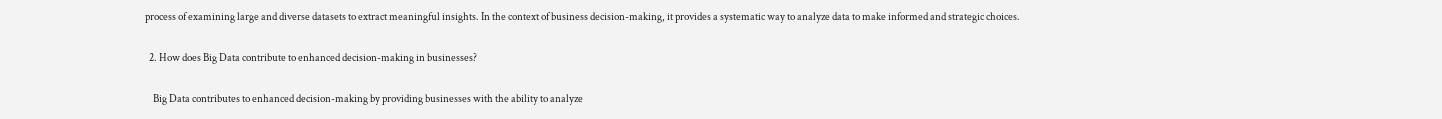process of examining large and diverse datasets to extract meaningful insights. In the context of business decision-making, it provides a systematic way to analyze data to make informed and strategic choices.

  2. How does Big Data contribute to enhanced decision-making in businesses?

    Big Data contributes to enhanced decision-making by providing businesses with the ability to analyze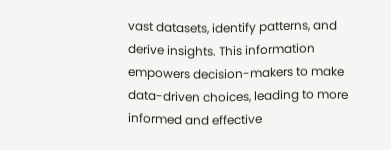vast datasets, identify patterns, and derive insights. This information empowers decision-makers to make data-driven choices, leading to more informed and effective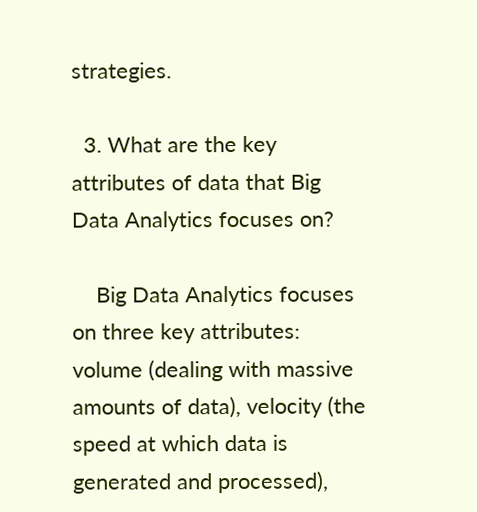strategies.

  3. What are the key attributes of data that Big Data Analytics focuses on?

    Big Data Analytics focuses on three key attributes: volume (dealing with massive amounts of data), velocity (the speed at which data is generated and processed),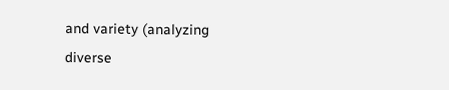and variety (analyzing diverse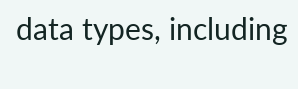data types, including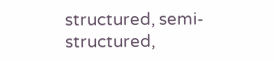structured, semi-structured,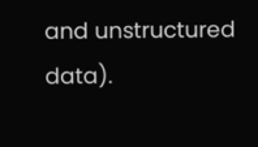and unstructured data).